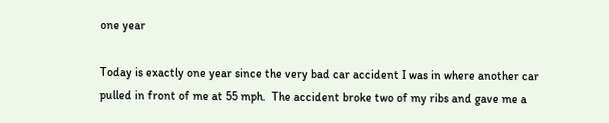one year

Today is exactly one year since the very bad car accident I was in where another car pulled in front of me at 55 mph.  The accident broke two of my ribs and gave me a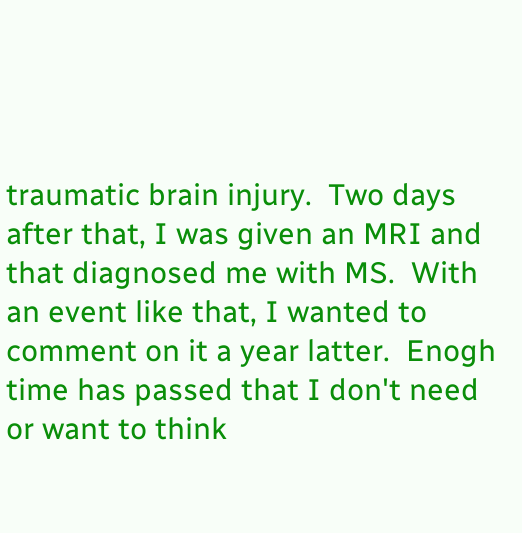traumatic brain injury.  Two days after that, I was given an MRI and that diagnosed me with MS.  With an event like that, I wanted to comment on it a year latter.  Enogh time has passed that I don't need or want to think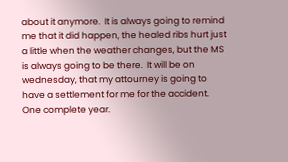about it anymore.  It is always going to remind me that it did happen, the healed ribs hurt just a little when the weather changes, but the MS is always going to be there.  It will be on wednesday, that my attourney is going to have a settlement for me for the accident.  One complete year.